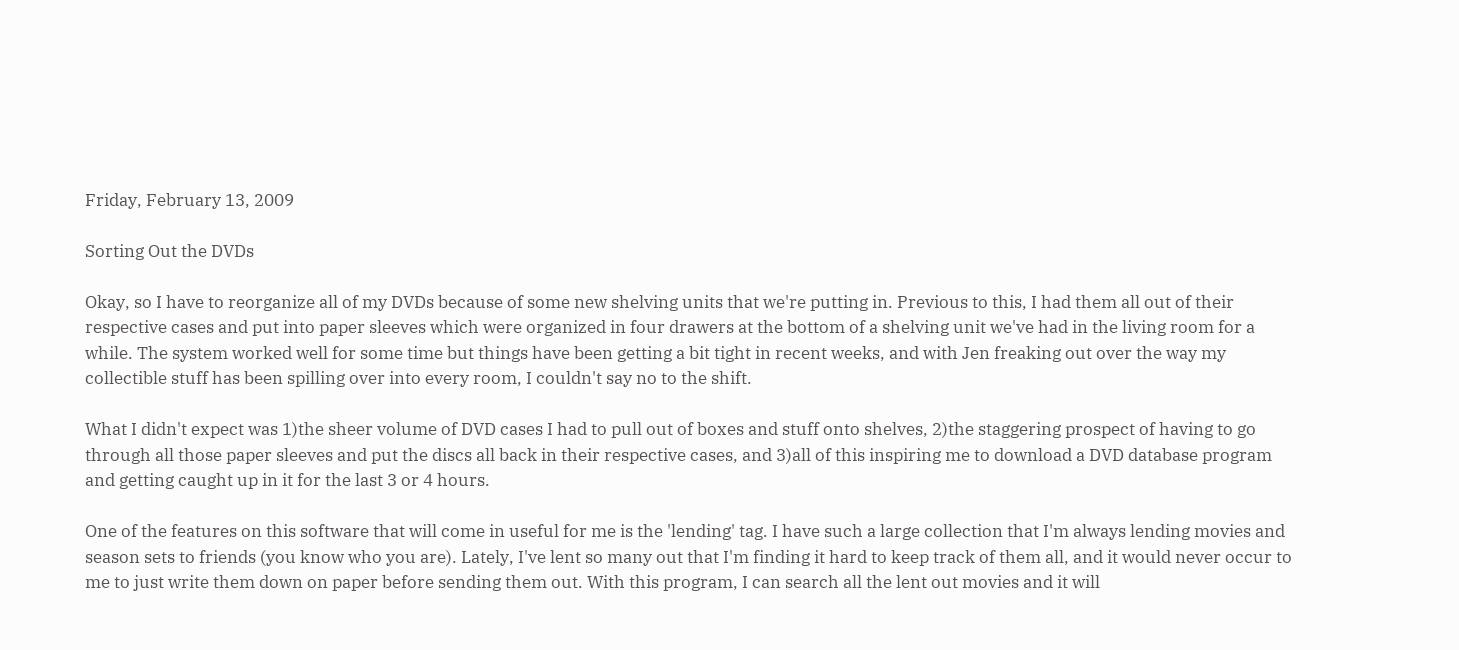Friday, February 13, 2009

Sorting Out the DVDs

Okay, so I have to reorganize all of my DVDs because of some new shelving units that we're putting in. Previous to this, I had them all out of their respective cases and put into paper sleeves which were organized in four drawers at the bottom of a shelving unit we've had in the living room for a while. The system worked well for some time but things have been getting a bit tight in recent weeks, and with Jen freaking out over the way my collectible stuff has been spilling over into every room, I couldn't say no to the shift.

What I didn't expect was 1)the sheer volume of DVD cases I had to pull out of boxes and stuff onto shelves, 2)the staggering prospect of having to go through all those paper sleeves and put the discs all back in their respective cases, and 3)all of this inspiring me to download a DVD database program and getting caught up in it for the last 3 or 4 hours.

One of the features on this software that will come in useful for me is the 'lending' tag. I have such a large collection that I'm always lending movies and season sets to friends (you know who you are). Lately, I've lent so many out that I'm finding it hard to keep track of them all, and it would never occur to me to just write them down on paper before sending them out. With this program, I can search all the lent out movies and it will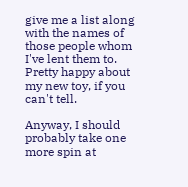give me a list along with the names of those people whom I've lent them to. Pretty happy about my new toy, if you can't tell.

Anyway, I should probably take one more spin at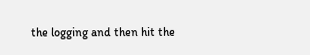the logging and then hit the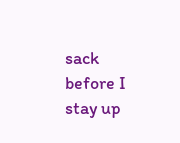sack before I stay up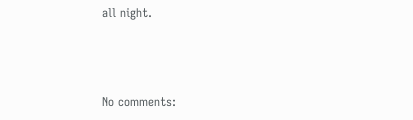all night.



No comments: